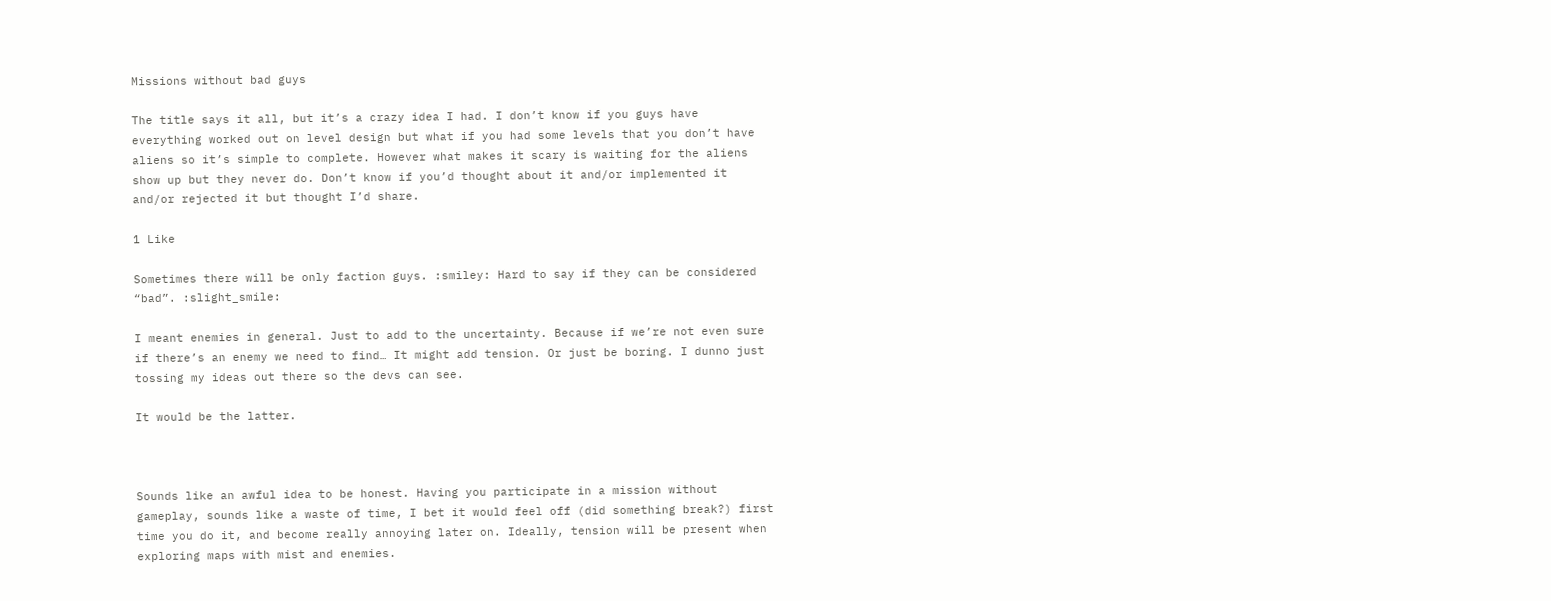Missions without bad guys

The title says it all, but it’s a crazy idea I had. I don’t know if you guys have everything worked out on level design but what if you had some levels that you don’t have aliens so it’s simple to complete. However what makes it scary is waiting for the aliens show up but they never do. Don’t know if you’d thought about it and/or implemented it and/or rejected it but thought I’d share.

1 Like

Sometimes there will be only faction guys. :smiley: Hard to say if they can be considered “bad”. :slight_smile:

I meant enemies in general. Just to add to the uncertainty. Because if we’re not even sure if there’s an enemy we need to find… It might add tension. Or just be boring. I dunno just tossing my ideas out there so the devs can see.

It would be the latter.



Sounds like an awful idea to be honest. Having you participate in a mission without gameplay, sounds like a waste of time, I bet it would feel off (did something break?) first time you do it, and become really annoying later on. Ideally, tension will be present when exploring maps with mist and enemies.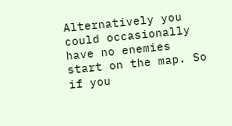Alternatively you could occasionally have no enemies start on the map. So if you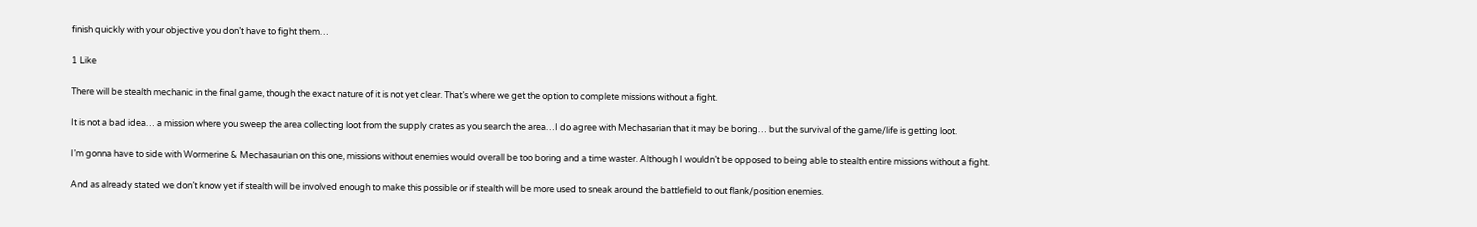finish quickly with your objective you don’t have to fight them…

1 Like

There will be stealth mechanic in the final game, though the exact nature of it is not yet clear. That’s where we get the option to complete missions without a fight.

It is not a bad idea… a mission where you sweep the area collecting loot from the supply crates as you search the area…I do agree with Mechasarian that it may be boring… but the survival of the game/life is getting loot.

I’m gonna have to side with Wormerine & Mechasaurian on this one, missions without enemies would overall be too boring and a time waster. Although I wouldn’t be opposed to being able to stealth entire missions without a fight.

And as already stated we don’t know yet if stealth will be involved enough to make this possible or if stealth will be more used to sneak around the battlefield to out flank/position enemies.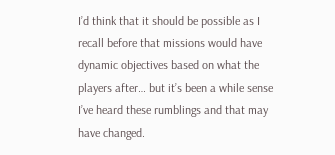I’d think that it should be possible as I recall before that missions would have dynamic objectives based on what the players after… but it’s been a while sense I’ve heard these rumblings and that may have changed.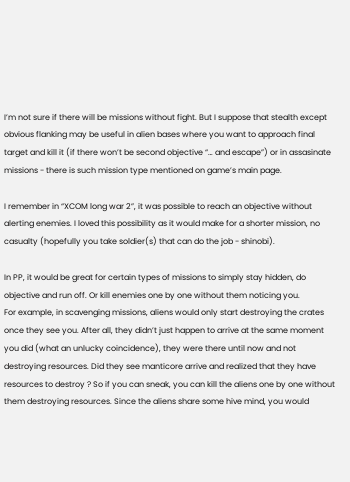I’m not sure if there will be missions without fight. But I suppose that stealth except obvious flanking may be useful in alien bases where you want to approach final target and kill it (if there won’t be second objective “… and escape”) or in assasinate missions - there is such mission type mentioned on game’s main page.

I remember in “XCOM long war 2”, it was possible to reach an objective without alerting enemies. I loved this possibility as it would make for a shorter mission, no casualty (hopefully you take soldier(s) that can do the job - shinobi).

In PP, it would be great for certain types of missions to simply stay hidden, do objective and run off. Or kill enemies one by one without them noticing you.
For example, in scavenging missions, aliens would only start destroying the crates once they see you. After all, they didn’t just happen to arrive at the same moment you did (what an unlucky coincidence), they were there until now and not destroying resources. Did they see manticore arrive and realized that they have resources to destroy ? So if you can sneak, you can kill the aliens one by one without them destroying resources. Since the aliens share some hive mind, you would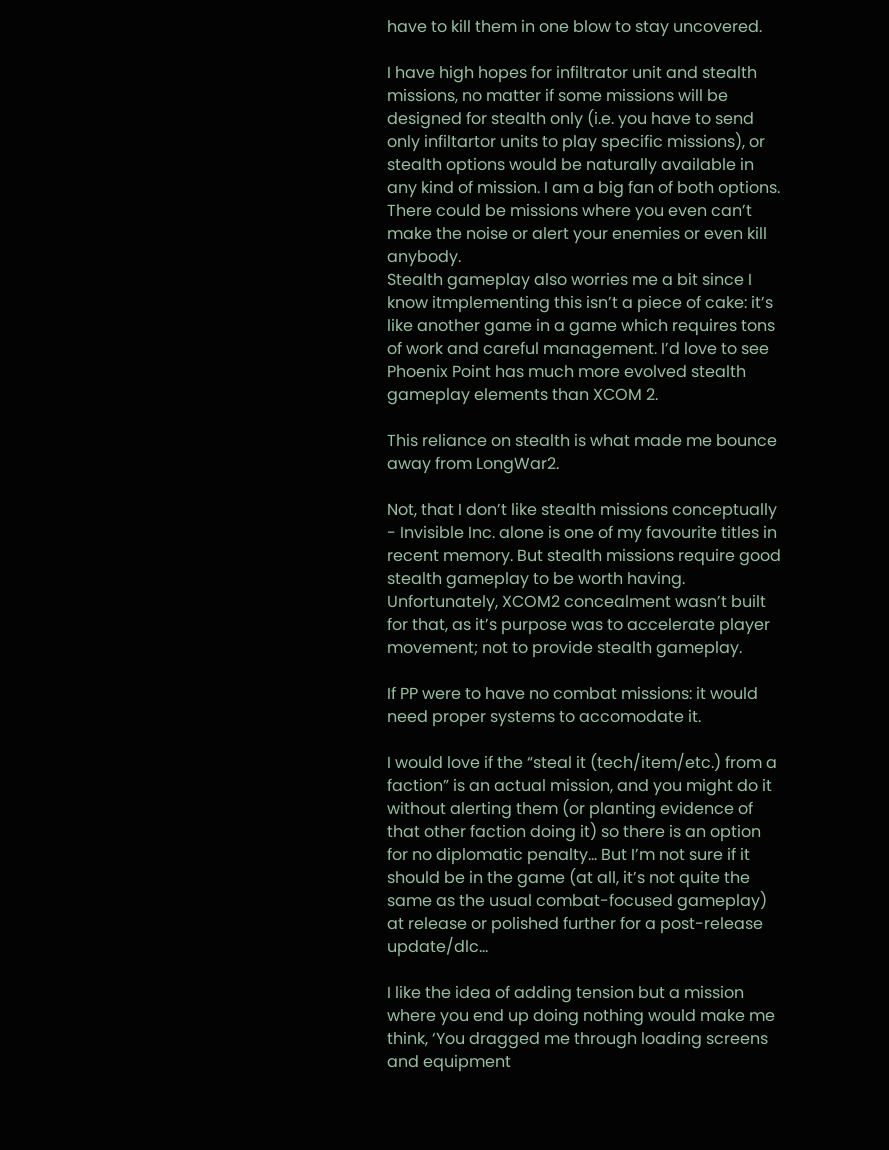have to kill them in one blow to stay uncovered.

I have high hopes for infiltrator unit and stealth missions, no matter if some missions will be designed for stealth only (i.e. you have to send only infiltartor units to play specific missions), or stealth options would be naturally available in any kind of mission. I am a big fan of both options.
There could be missions where you even can’t make the noise or alert your enemies or even kill anybody.
Stealth gameplay also worries me a bit since I know itmplementing this isn’t a piece of cake: it’s like another game in a game which requires tons of work and careful management. I’d love to see Phoenix Point has much more evolved stealth gameplay elements than XCOM 2.

This reliance on stealth is what made me bounce away from LongWar2.

Not, that I don’t like stealth missions conceptually - Invisible Inc. alone is one of my favourite titles in recent memory. But stealth missions require good stealth gameplay to be worth having. Unfortunately, XCOM2 concealment wasn’t built for that, as it’s purpose was to accelerate player movement; not to provide stealth gameplay.

If PP were to have no combat missions: it would need proper systems to accomodate it.

I would love if the “steal it (tech/item/etc.) from a faction” is an actual mission, and you might do it without alerting them (or planting evidence of that other faction doing it) so there is an option for no diplomatic penalty… But I’m not sure if it should be in the game (at all, it’s not quite the same as the usual combat-focused gameplay) at release or polished further for a post-release update/dlc…

I like the idea of adding tension but a mission where you end up doing nothing would make me think, ‘You dragged me through loading screens and equipment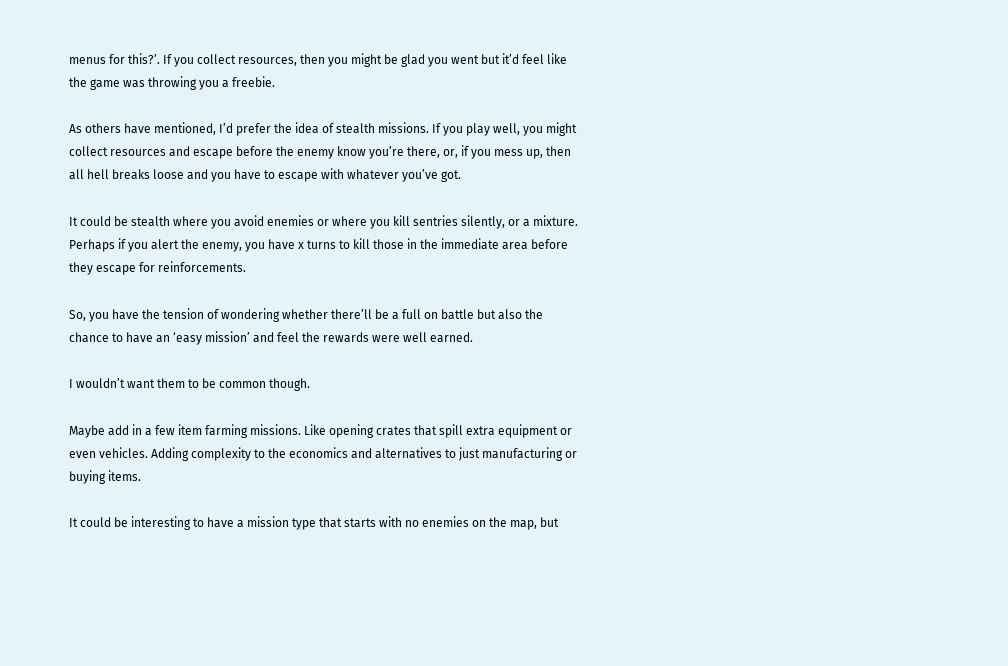menus for this?’. If you collect resources, then you might be glad you went but it’d feel like the game was throwing you a freebie.

As others have mentioned, I’d prefer the idea of stealth missions. If you play well, you might collect resources and escape before the enemy know you’re there, or, if you mess up, then all hell breaks loose and you have to escape with whatever you’ve got.

It could be stealth where you avoid enemies or where you kill sentries silently, or a mixture. Perhaps if you alert the enemy, you have x turns to kill those in the immediate area before they escape for reinforcements.

So, you have the tension of wondering whether there’ll be a full on battle but also the chance to have an ‘easy mission’ and feel the rewards were well earned.

I wouldn’t want them to be common though.

Maybe add in a few item farming missions. Like opening crates that spill extra equipment or even vehicles. Adding complexity to the economics and alternatives to just manufacturing or buying items.

It could be interesting to have a mission type that starts with no enemies on the map, but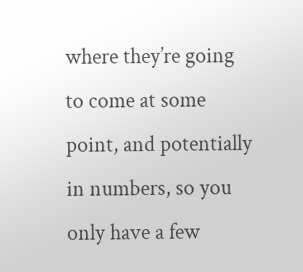where they’re going to come at some point, and potentially in numbers, so you only have a few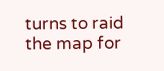turns to raid the map for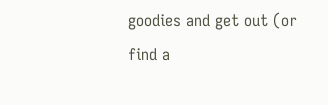goodies and get out (or find a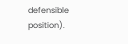defensible position).